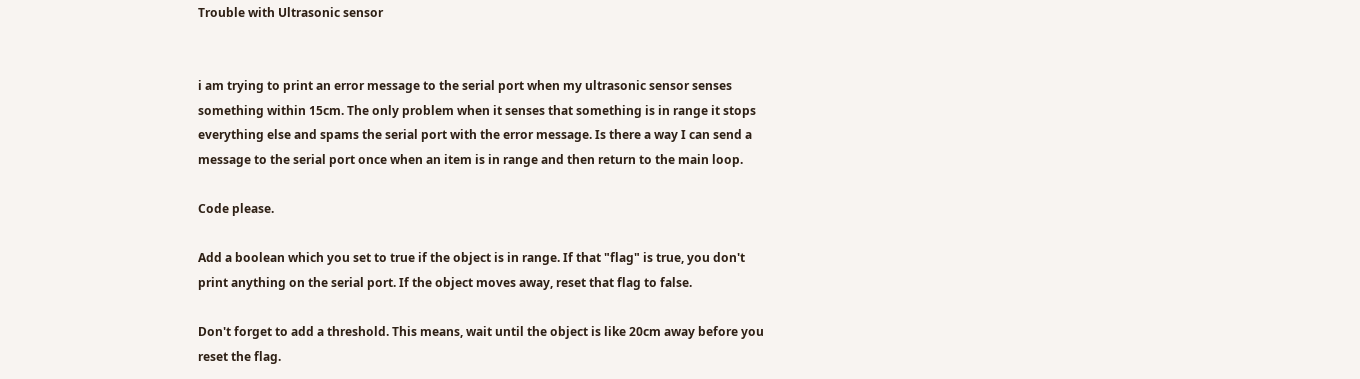Trouble with Ultrasonic sensor


i am trying to print an error message to the serial port when my ultrasonic sensor senses something within 15cm. The only problem when it senses that something is in range it stops everything else and spams the serial port with the error message. Is there a way I can send a message to the serial port once when an item is in range and then return to the main loop.

Code please.

Add a boolean which you set to true if the object is in range. If that "flag" is true, you don't print anything on the serial port. If the object moves away, reset that flag to false.

Don't forget to add a threshold. This means, wait until the object is like 20cm away before you reset the flag.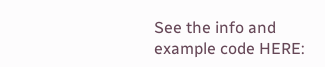See the info and example code HERE: